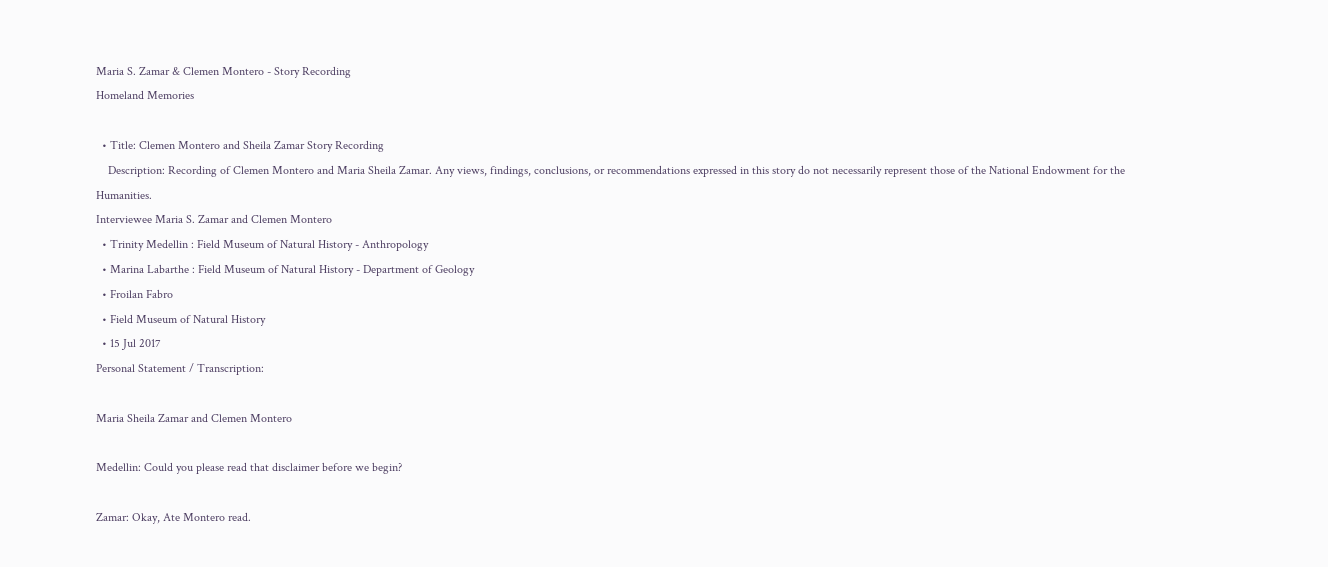Maria S. Zamar & Clemen Montero - Story Recording
Homeland Memories

  • Title: Clemen Montero and Sheila Zamar Story Recording
    Description: Recording of Clemen Montero and Maria Sheila Zamar. Any views, findings, conclusions, or recommendations expressed in this story do not necessarily represent those of the National Endowment for the Humanities.
Interviewee Maria S. Zamar and Clemen Montero
  • Trinity Medellin : Field Museum of Natural History - Anthropology
  • Marina Labarthe : Field Museum of Natural History - Department of Geology
  • Froilan Fabro
  • Field Museum of Natural History
  • 15 Jul 2017
Personal Statement / Transcription:

Maria Sheila Zamar and Clemen Montero

Medellin: Could you please read that disclaimer before we begin?

Zamar: Okay, Ate Montero read.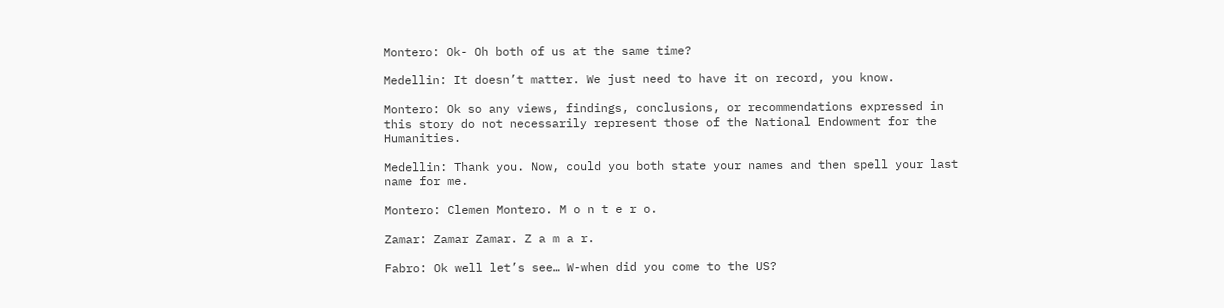Montero: Ok- Oh both of us at the same time?

Medellin: It doesn’t matter. We just need to have it on record, you know.

Montero: Ok so any views, findings, conclusions, or recommendations expressed in this story do not necessarily represent those of the National Endowment for the Humanities.

Medellin: Thank you. Now, could you both state your names and then spell your last name for me.

Montero: Clemen Montero. M o n t e r o.

Zamar: Zamar Zamar. Z a m a r.

Fabro: Ok well let’s see… W-when did you come to the US?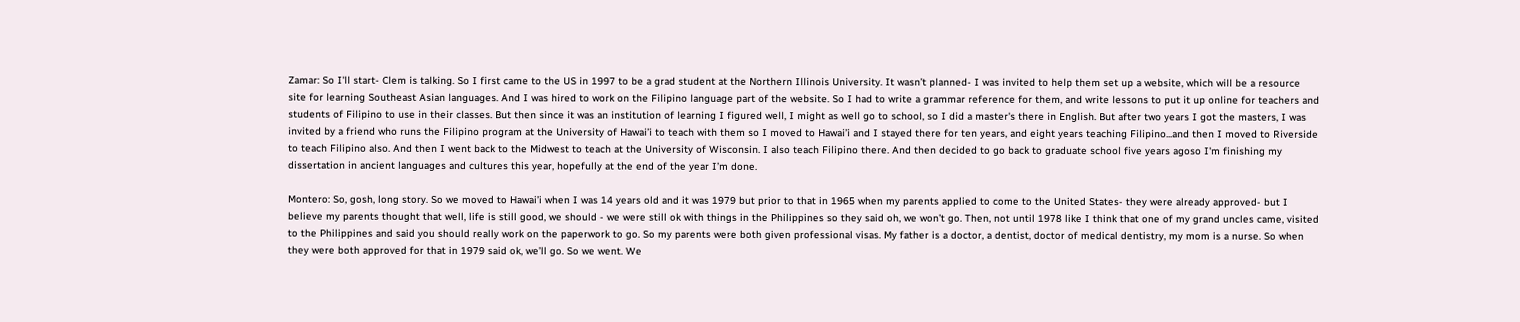Zamar: So I'll start- Clem is talking. So I first came to the US in 1997 to be a grad student at the Northern Illinois University. It wasn’t planned- I was invited to help them set up a website, which will be a resource site for learning Southeast Asian languages. And I was hired to work on the Filipino language part of the website. So I had to write a grammar reference for them, and write lessons to put it up online for teachers and students of Filipino to use in their classes. But then since it was an institution of learning I figured well, I might as well go to school, so I did a master's there in English. But after two years I got the masters, I was invited by a friend who runs the Filipino program at the University of Hawai’i to teach with them so I moved to Hawai’i and I stayed there for ten years, and eight years teaching Filipino...and then I moved to Riverside to teach Filipino also. And then I went back to the Midwest to teach at the University of Wisconsin. I also teach Filipino there. And then decided to go back to graduate school five years agoso I'm finishing my dissertation in ancient languages and cultures this year, hopefully at the end of the year I’m done.

Montero: So, gosh, long story. So we moved to Hawai’i when I was 14 years old and it was 1979 but prior to that in 1965 when my parents applied to come to the United States- they were already approved- but I believe my parents thought that well, life is still good, we should - we were still ok with things in the Philippines so they said oh, we won’t go. Then, not until 1978 like I think that one of my grand uncles came, visited to the Philippines and said you should really work on the paperwork to go. So my parents were both given professional visas. My father is a doctor, a dentist, doctor of medical dentistry, my mom is a nurse. So when they were both approved for that in 1979 said ok, we’ll go. So we went. We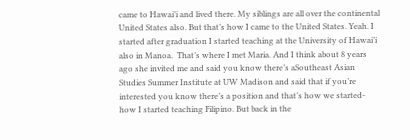came to Hawai’i and lived there. My siblings are all over the continental United States also. But that’s how I came to the United States. Yeah. I started after graduation I started teaching at the University of Hawai’i also in Manoa.  That’s where I met Maria. And I think about 8 years ago she invited me and said you know there’s aSoutheast Asian Studies Summer Institute at UW Madison and said that if you’re interested you know there’s a position and that’s how we started- how I started teaching Filipino. But back in the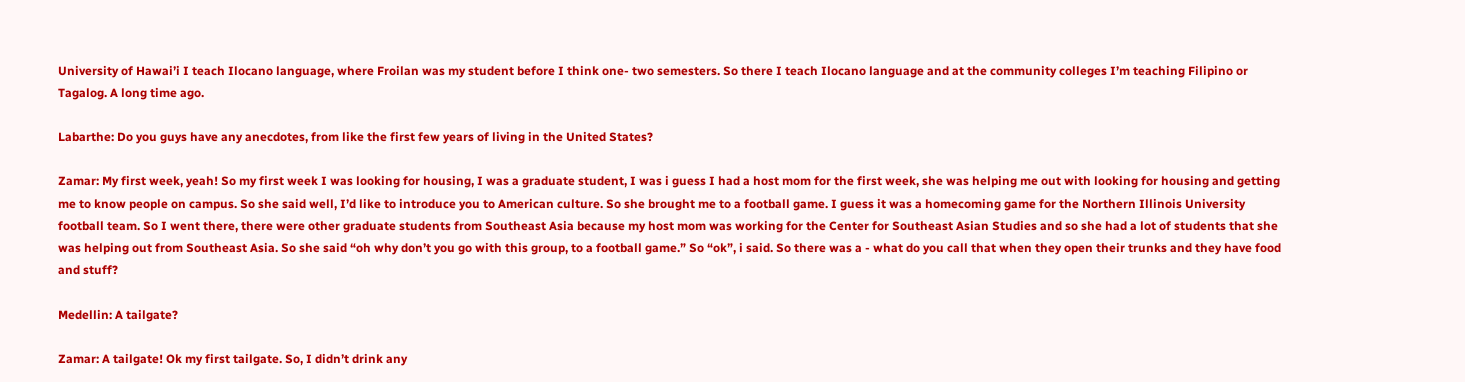University of Hawai’i I teach Ilocano language, where Froilan was my student before I think one- two semesters. So there I teach Ilocano language and at the community colleges I’m teaching Filipino or Tagalog. A long time ago.

Labarthe: Do you guys have any anecdotes, from like the first few years of living in the United States?

Zamar: My first week, yeah! So my first week I was looking for housing, I was a graduate student, I was i guess I had a host mom for the first week, she was helping me out with looking for housing and getting me to know people on campus. So she said well, I’d like to introduce you to American culture. So she brought me to a football game. I guess it was a homecoming game for the Northern Illinois University football team. So I went there, there were other graduate students from Southeast Asia because my host mom was working for the Center for Southeast Asian Studies and so she had a lot of students that she was helping out from Southeast Asia. So she said “oh why don’t you go with this group, to a football game.” So “ok”, i said. So there was a - what do you call that when they open their trunks and they have food and stuff?

Medellin: A tailgate?

Zamar: A tailgate! Ok my first tailgate. So, I didn’t drink any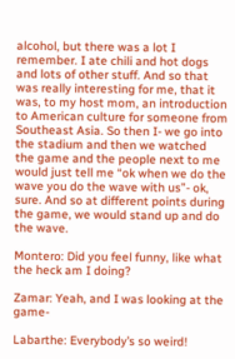alcohol, but there was a lot I remember. I ate chili and hot dogs and lots of other stuff. And so that was really interesting for me, that it was, to my host mom, an introduction to American culture for someone from Southeast Asia. So then I- we go into the stadium and then we watched the game and the people next to me would just tell me “ok when we do the wave you do the wave with us”- ok, sure. And so at different points during the game, we would stand up and do the wave.

Montero: Did you feel funny, like what the heck am I doing?

Zamar: Yeah, and I was looking at the game-

Labarthe: Everybody’s so weird!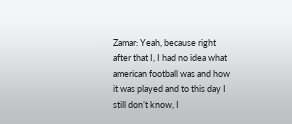Zamar: Yeah, because right after that I, I had no idea what american football was and how it was played and to this day I still don’t know, I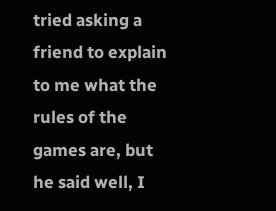tried asking a friend to explain to me what the rules of the games are, but he said well, I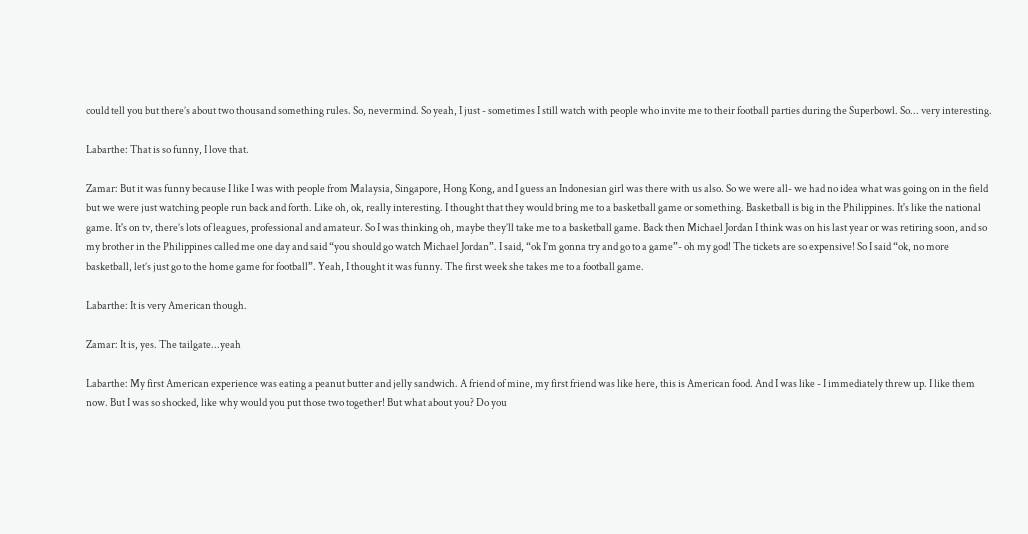could tell you but there’s about two thousand something rules. So, nevermind. So yeah, I just - sometimes I still watch with people who invite me to their football parties during the Superbowl. So... very interesting.

Labarthe: That is so funny, I love that.

Zamar: But it was funny because I like I was with people from Malaysia, Singapore, Hong Kong, and I guess an Indonesian girl was there with us also. So we were all- we had no idea what was going on in the field but we were just watching people run back and forth. Like oh, ok, really interesting. I thought that they would bring me to a basketball game or something. Basketball is big in the Philippines. It's like the national game. It's on tv, there’s lots of leagues, professional and amateur. So I was thinking oh, maybe they’ll take me to a basketball game. Back then Michael Jordan I think was on his last year or was retiring soon, and so my brother in the Philippines called me one day and said “you should go watch Michael Jordan”. I said, “ok I’m gonna try and go to a game”- oh my god! The tickets are so expensive! So I said “ok, no more basketball, let’s just go to the home game for football”. Yeah, I thought it was funny. The first week she takes me to a football game.

Labarthe: It is very American though.

Zamar: It is, yes. The tailgate...yeah

Labarthe: My first American experience was eating a peanut butter and jelly sandwich. A friend of mine, my first friend was like here, this is American food. And I was like - I immediately threw up. I like them now. But I was so shocked, like why would you put those two together! But what about you? Do you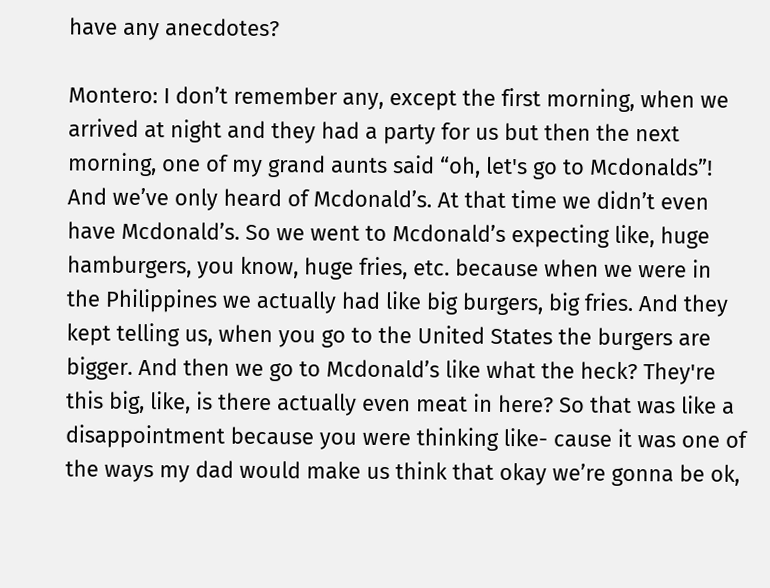have any anecdotes?

Montero: I don’t remember any, except the first morning, when we arrived at night and they had a party for us but then the next morning, one of my grand aunts said “oh, let's go to Mcdonalds”! And we’ve only heard of Mcdonald’s. At that time we didn’t even have Mcdonald’s. So we went to Mcdonald’s expecting like, huge hamburgers, you know, huge fries, etc. because when we were in the Philippines we actually had like big burgers, big fries. And they kept telling us, when you go to the United States the burgers are bigger. And then we go to Mcdonald’s like what the heck? They're this big, like, is there actually even meat in here? So that was like a disappointment because you were thinking like- cause it was one of the ways my dad would make us think that okay we’re gonna be ok,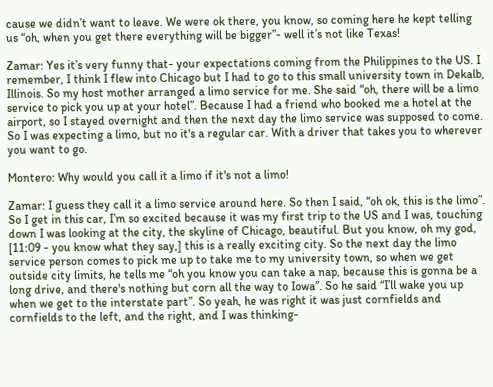cause we didn’t want to leave. We were ok there, you know, so coming here he kept telling us “oh, when you get there everything will be bigger”- well it’s not like Texas!

Zamar: Yes it’s very funny that- your expectations coming from the Philippines to the US. I remember, I think I flew into Chicago but I had to go to this small university town in Dekalb, Illinois. So my host mother arranged a limo service for me. She said “oh, there will be a limo service to pick you up at your hotel”. Because I had a friend who booked me a hotel at the airport, so I stayed overnight and then the next day the limo service was supposed to come. So I was expecting a limo, but no it's a regular car. With a driver that takes you to wherever you want to go.

Montero: Why would you call it a limo if it's not a limo!

Zamar: I guess they call it a limo service around here. So then I said, “oh ok, this is the limo”. So I get in this car, I’m so excited because it was my first trip to the US and I was, touching down I was looking at the city, the skyline of Chicago, beautiful. But you know, oh my god, [11:09 - you know what they say,] this is a really exciting city. So the next day the limo service person comes to pick me up to take me to my university town, so when we get outside city limits, he tells me “oh you know you can take a nap, because this is gonna be a long drive, and there's nothing but corn all the way to Iowa”. So he said “I’ll wake you up when we get to the interstate part”. So yeah, he was right it was just cornfields and cornfields to the left, and the right, and I was thinking-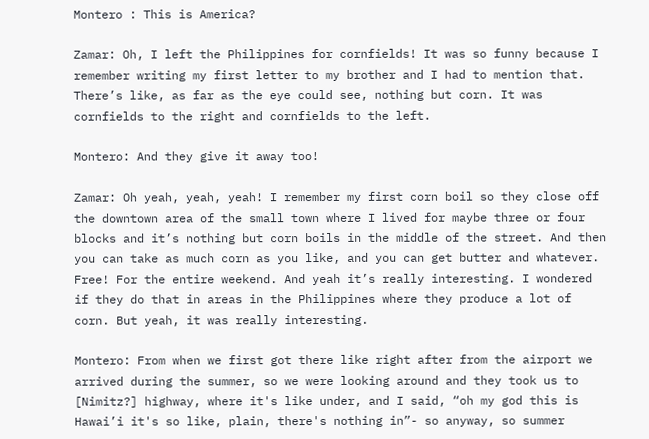Montero : This is America?

Zamar: Oh, I left the Philippines for cornfields! It was so funny because I remember writing my first letter to my brother and I had to mention that. There’s like, as far as the eye could see, nothing but corn. It was cornfields to the right and cornfields to the left.

Montero: And they give it away too!

Zamar: Oh yeah, yeah, yeah! I remember my first corn boil so they close off the downtown area of the small town where I lived for maybe three or four blocks and it’s nothing but corn boils in the middle of the street. And then you can take as much corn as you like, and you can get butter and whatever. Free! For the entire weekend. And yeah it’s really interesting. I wondered if they do that in areas in the Philippines where they produce a lot of corn. But yeah, it was really interesting.

Montero: From when we first got there like right after from the airport we arrived during the summer, so we were looking around and they took us to [Nimitz?] highway, where it's like under, and I said, “oh my god this is Hawai’i it's so like, plain, there's nothing in”- so anyway, so summer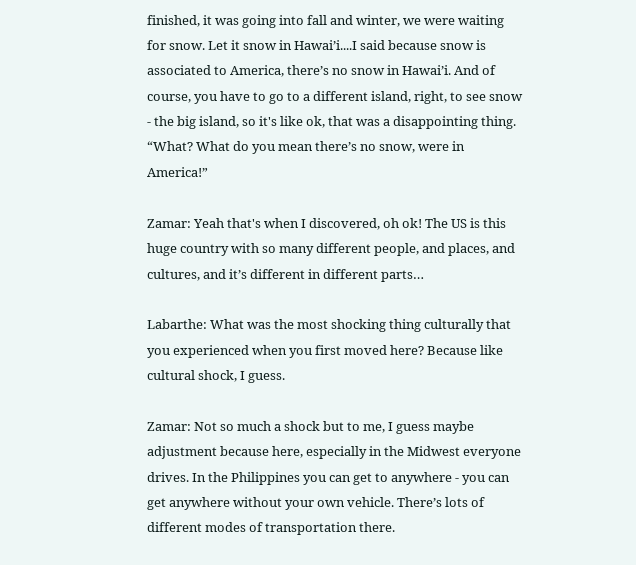finished, it was going into fall and winter, we were waiting for snow. Let it snow in Hawai’i....I said because snow is associated to America, there’s no snow in Hawai’i. And of course, you have to go to a different island, right, to see snow - the big island, so it's like ok, that was a disappointing thing. “What? What do you mean there’s no snow, were in America!”

Zamar: Yeah that's when I discovered, oh ok! The US is this huge country with so many different people, and places, and cultures, and it’s different in different parts…

Labarthe: What was the most shocking thing culturally that you experienced when you first moved here? Because like cultural shock, I guess.

Zamar: Not so much a shock but to me, I guess maybe adjustment because here, especially in the Midwest everyone drives. In the Philippines you can get to anywhere - you can get anywhere without your own vehicle. There’s lots of different modes of transportation there.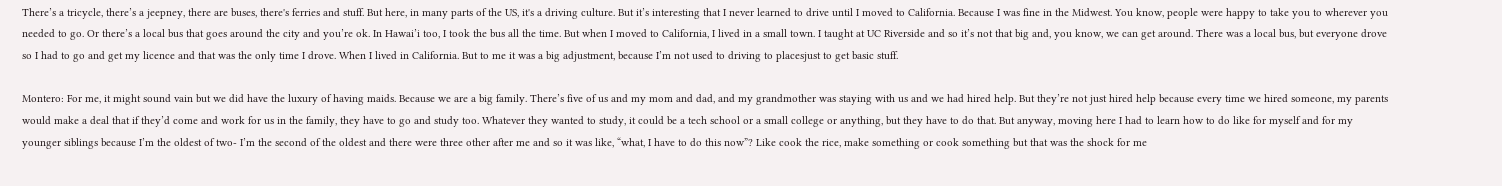There’s a tricycle, there’s a jeepney, there are buses, there's ferries and stuff. But here, in many parts of the US, it's a driving culture. But it’s interesting that I never learned to drive until I moved to California. Because I was fine in the Midwest. You know, people were happy to take you to wherever you needed to go. Or there’s a local bus that goes around the city and you’re ok. In Hawai’i too, I took the bus all the time. But when I moved to California, I lived in a small town. I taught at UC Riverside and so it’s not that big and, you know, we can get around. There was a local bus, but everyone drove so I had to go and get my licence and that was the only time I drove. When I lived in California. But to me it was a big adjustment, because I’m not used to driving to placesjust to get basic stuff.

Montero: For me, it might sound vain but we did have the luxury of having maids. Because we are a big family. There’s five of us and my mom and dad, and my grandmother was staying with us and we had hired help. But they’re not just hired help because every time we hired someone, my parents would make a deal that if they’d come and work for us in the family, they have to go and study too. Whatever they wanted to study, it could be a tech school or a small college or anything, but they have to do that. But anyway, moving here I had to learn how to do like for myself and for my younger siblings because I’m the oldest of two- I’m the second of the oldest and there were three other after me and so it was like, “what, I have to do this now”? Like cook the rice, make something or cook something but that was the shock for me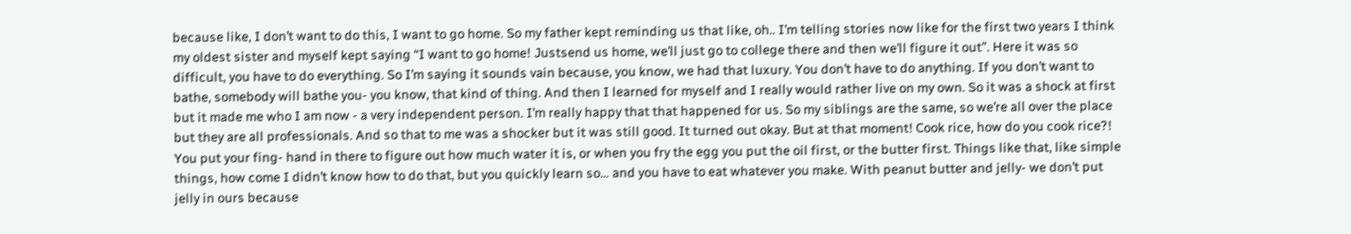because like, I don’t want to do this, I want to go home. So my father kept reminding us that like, oh.. I’m telling stories now like for the first two years I think my oldest sister and myself kept saying “I want to go home! Justsend us home, we’ll just go to college there and then we’ll figure it out”. Here it was so difficult, you have to do everything. So I’m saying it sounds vain because, you know, we had that luxury. You don’t have to do anything. If you don’t want to bathe, somebody will bathe you- you know, that kind of thing. And then I learned for myself and I really would rather live on my own. So it was a shock at first but it made me who I am now - a very independent person. I’m really happy that that happened for us. So my siblings are the same, so we’re all over the place but they are all professionals. And so that to me was a shocker but it was still good. It turned out okay. But at that moment! Cook rice, how do you cook rice?! You put your fing- hand in there to figure out how much water it is, or when you fry the egg you put the oil first, or the butter first. Things like that, like simple things, how come I didn’t know how to do that, but you quickly learn so… and you have to eat whatever you make. With peanut butter and jelly- we don’t put jelly in ours because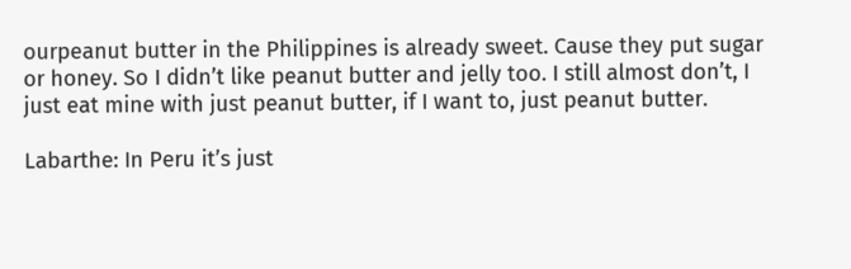ourpeanut butter in the Philippines is already sweet. Cause they put sugar or honey. So I didn’t like peanut butter and jelly too. I still almost don’t, I just eat mine with just peanut butter, if I want to, just peanut butter.

Labarthe: In Peru it’s just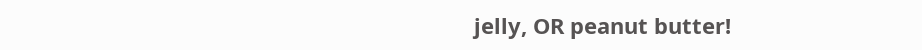jelly, OR peanut butter!